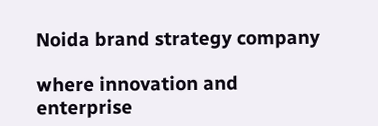Noida brand strategy company

where innovation and enterprise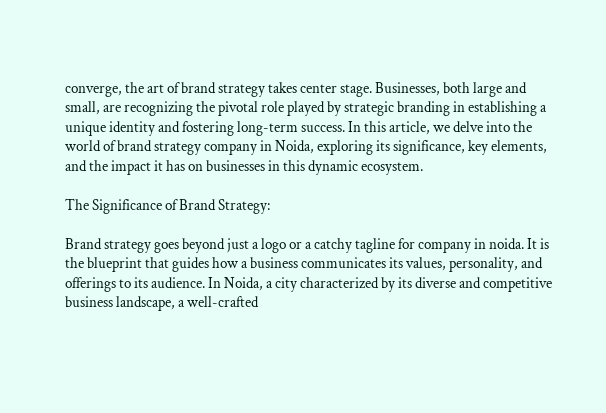converge, the art of brand strategy takes center stage. Businesses, both large and small, are recognizing the pivotal role played by strategic branding in establishing a unique identity and fostering long-term success. In this article, we delve into the world of brand strategy company in Noida, exploring its significance, key elements, and the impact it has on businesses in this dynamic ecosystem.

The Significance of Brand Strategy:

Brand strategy goes beyond just a logo or a catchy tagline for company in noida. It is the blueprint that guides how a business communicates its values, personality, and offerings to its audience. In Noida, a city characterized by its diverse and competitive business landscape, a well-crafted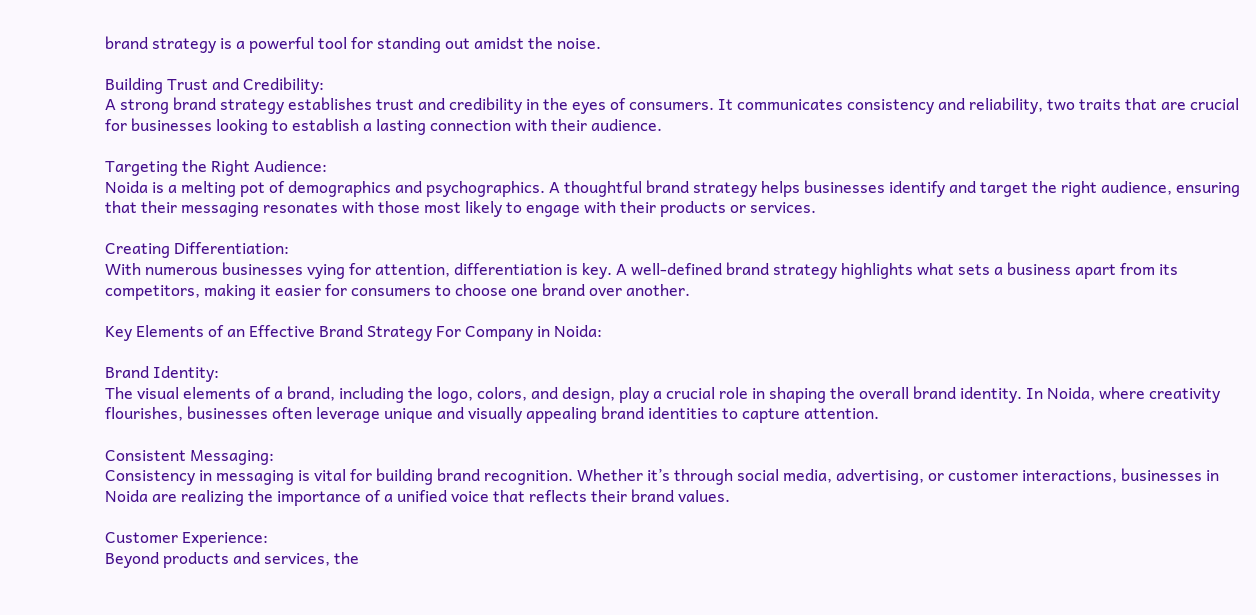brand strategy is a powerful tool for standing out amidst the noise.

Building Trust and Credibility:
A strong brand strategy establishes trust and credibility in the eyes of consumers. It communicates consistency and reliability, two traits that are crucial for businesses looking to establish a lasting connection with their audience.

Targeting the Right Audience:
Noida is a melting pot of demographics and psychographics. A thoughtful brand strategy helps businesses identify and target the right audience, ensuring that their messaging resonates with those most likely to engage with their products or services.

Creating Differentiation:
With numerous businesses vying for attention, differentiation is key. A well-defined brand strategy highlights what sets a business apart from its competitors, making it easier for consumers to choose one brand over another.

Key Elements of an Effective Brand Strategy For Company in Noida:

Brand Identity:
The visual elements of a brand, including the logo, colors, and design, play a crucial role in shaping the overall brand identity. In Noida, where creativity flourishes, businesses often leverage unique and visually appealing brand identities to capture attention.

Consistent Messaging:
Consistency in messaging is vital for building brand recognition. Whether it’s through social media, advertising, or customer interactions, businesses in Noida are realizing the importance of a unified voice that reflects their brand values.

Customer Experience:
Beyond products and services, the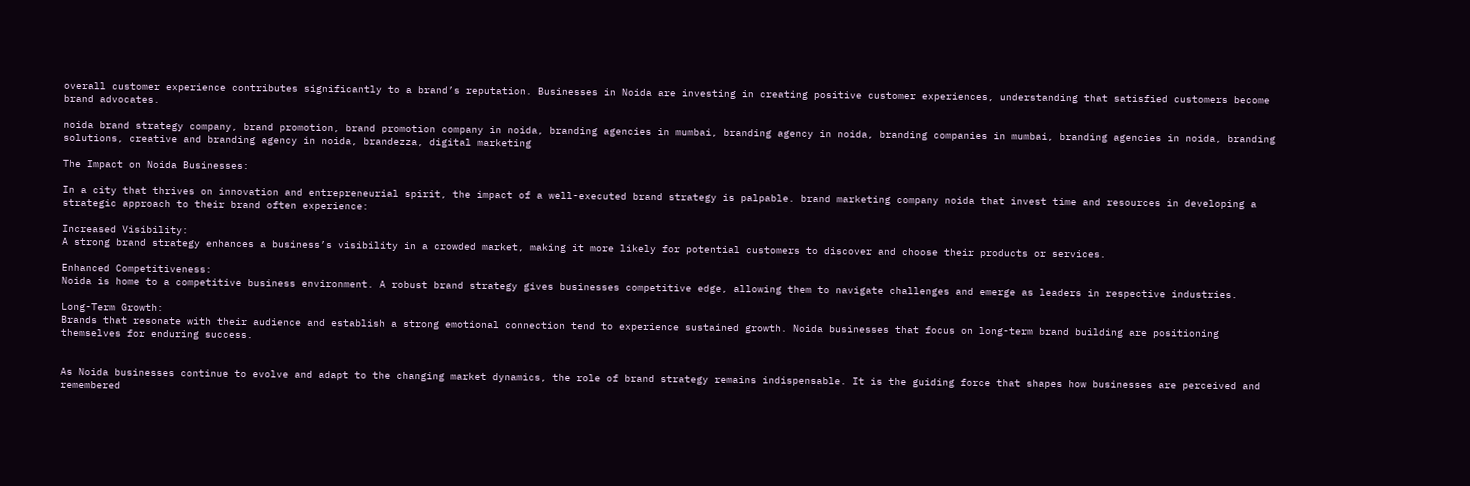overall customer experience contributes significantly to a brand’s reputation. Businesses in Noida are investing in creating positive customer experiences, understanding that satisfied customers become brand advocates.

noida brand strategy company, brand promotion, brand promotion company in noida, branding agencies in mumbai, branding agency in noida, branding companies in mumbai, branding agencies in noida, branding solutions, creative and branding agency in noida, brandezza, digital marketing

The Impact on Noida Businesses:

In a city that thrives on innovation and entrepreneurial spirit, the impact of a well-executed brand strategy is palpable. brand marketing company noida that invest time and resources in developing a strategic approach to their brand often experience:

Increased Visibility:
A strong brand strategy enhances a business’s visibility in a crowded market, making it more likely for potential customers to discover and choose their products or services.

Enhanced Competitiveness:
Noida is home to a competitive business environment. A robust brand strategy gives businesses competitive edge, allowing them to navigate challenges and emerge as leaders in respective industries.

Long-Term Growth:
Brands that resonate with their audience and establish a strong emotional connection tend to experience sustained growth. Noida businesses that focus on long-term brand building are positioning themselves for enduring success.


As Noida businesses continue to evolve and adapt to the changing market dynamics, the role of brand strategy remains indispensable. It is the guiding force that shapes how businesses are perceived and remembered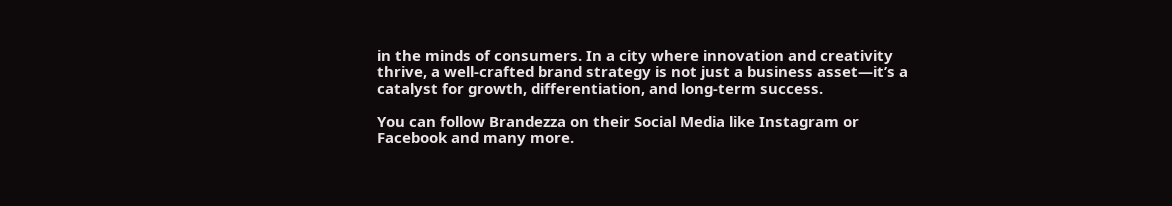in the minds of consumers. In a city where innovation and creativity thrive, a well-crafted brand strategy is not just a business asset—it’s a catalyst for growth, differentiation, and long-term success.

You can follow Brandezza on their Social Media like Instagram or Facebook and many more.